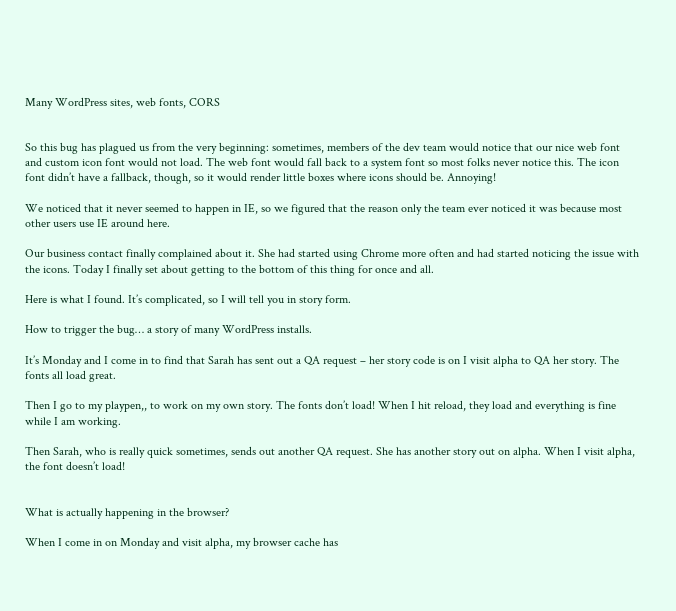Many WordPress sites, web fonts, CORS


So this bug has plagued us from the very beginning: sometimes, members of the dev team would notice that our nice web font and custom icon font would not load. The web font would fall back to a system font so most folks never notice this. The icon font didn’t have a fallback, though, so it would render little boxes where icons should be. Annoying!

We noticed that it never seemed to happen in IE, so we figured that the reason only the team ever noticed it was because most other users use IE around here.

Our business contact finally complained about it. She had started using Chrome more often and had started noticing the issue with the icons. Today I finally set about getting to the bottom of this thing for once and all.

Here is what I found. It’s complicated, so I will tell you in story form.

How to trigger the bug… a story of many WordPress installs.

It’s Monday and I come in to find that Sarah has sent out a QA request – her story code is on I visit alpha to QA her story. The fonts all load great.

Then I go to my playpen,, to work on my own story. The fonts don’t load! When I hit reload, they load and everything is fine while I am working.

Then Sarah, who is really quick sometimes, sends out another QA request. She has another story out on alpha. When I visit alpha, the font doesn’t load!


What is actually happening in the browser?

When I come in on Monday and visit alpha, my browser cache has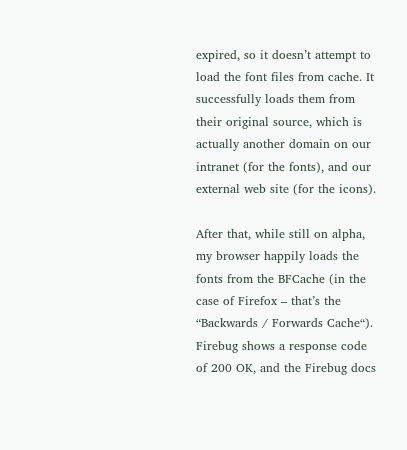expired, so it doesn’t attempt to load the font files from cache. It successfully loads them from their original source, which is actually another domain on our intranet (for the fonts), and our external web site (for the icons).

After that, while still on alpha, my browser happily loads the fonts from the BFCache (in the case of Firefox – that’s the “Backwards / Forwards Cache“). Firebug shows a response code of 200 OK, and the Firebug docs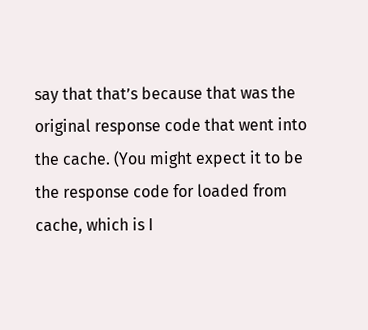say that that’s because that was the original response code that went into the cache. (You might expect it to be the response code for loaded from cache, which is I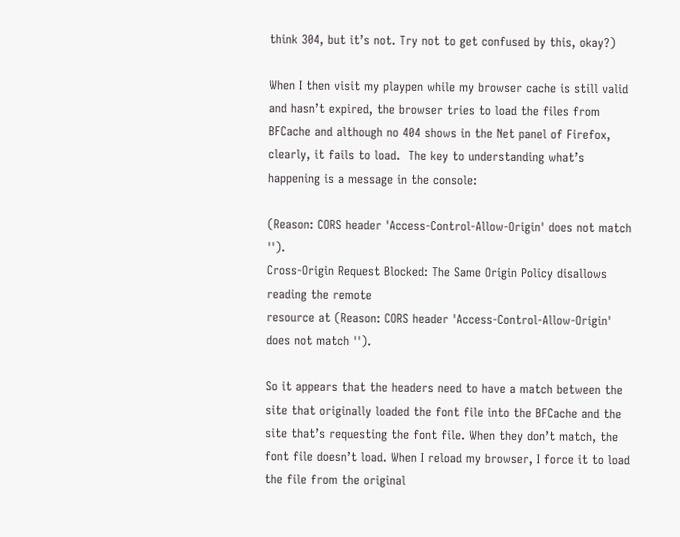think 304, but it’s not. Try not to get confused by this, okay?)

When I then visit my playpen while my browser cache is still valid and hasn’t expired, the browser tries to load the files from BFCache and although no 404 shows in the Net panel of Firefox, clearly, it fails to load.  The key to understanding what’s happening is a message in the console:

(Reason: CORS header 'Access-Control-Allow-Origin' does not match '').
Cross-Origin Request Blocked: The Same Origin Policy disallows reading the remote
resource at (Reason: CORS header 'Access-Control-Allow-Origin'
does not match '').

So it appears that the headers need to have a match between the site that originally loaded the font file into the BFCache and the site that’s requesting the font file. When they don’t match, the font file doesn’t load. When I reload my browser, I force it to load the file from the original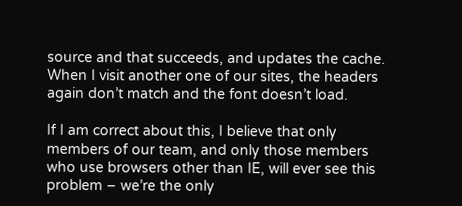source and that succeeds, and updates the cache. When I visit another one of our sites, the headers again don’t match and the font doesn’t load.

If I am correct about this, I believe that only members of our team, and only those members who use browsers other than IE, will ever see this problem – we’re the only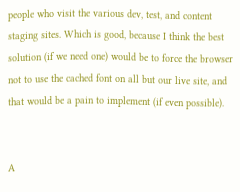people who visit the various dev, test, and content staging sites. Which is good, because I think the best solution (if we need one) would be to force the browser not to use the cached font on all but our live site, and that would be a pain to implement (if even possible).


A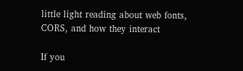little light reading about web fonts, CORS, and how they interact

If you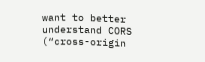want to better understand CORS (“cross-origin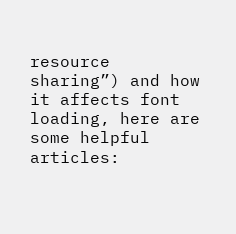resource sharing”) and how it affects font loading, here are some helpful articles: